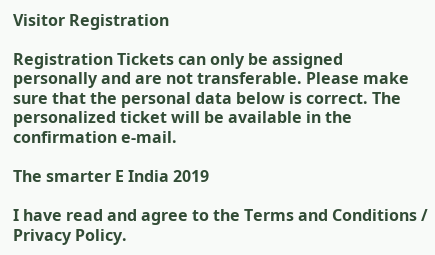Visitor Registration

Registration Tickets can only be assigned personally and are not transferable. Please make sure that the personal data below is correct. The personalized ticket will be available in the confirmation e-mail.

The smarter E India 2019

I have read and agree to the Terms and Conditions / Privacy Policy.